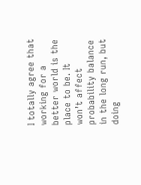I totally agree that working for a better world is the place to be. It won’t affect probability balance in the long run, but doing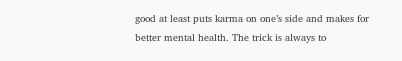good at least puts karma on one’s side and makes for better mental health. The trick is always to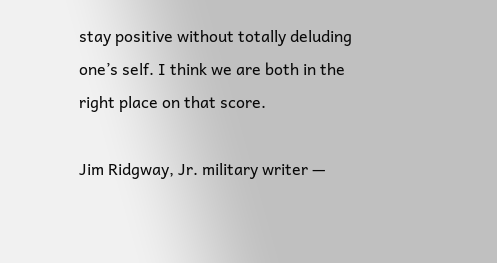stay positive without totally deluding one’s self. I think we are both in the right place on that score.

Jim Ridgway, Jr. military writer —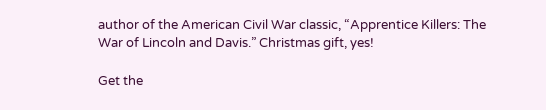author of the American Civil War classic, “Apprentice Killers: The War of Lincoln and Davis.” Christmas gift, yes!

Get the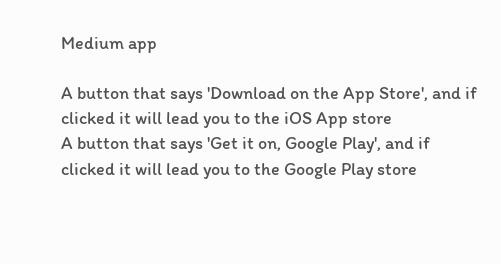Medium app

A button that says 'Download on the App Store', and if clicked it will lead you to the iOS App store
A button that says 'Get it on, Google Play', and if clicked it will lead you to the Google Play store